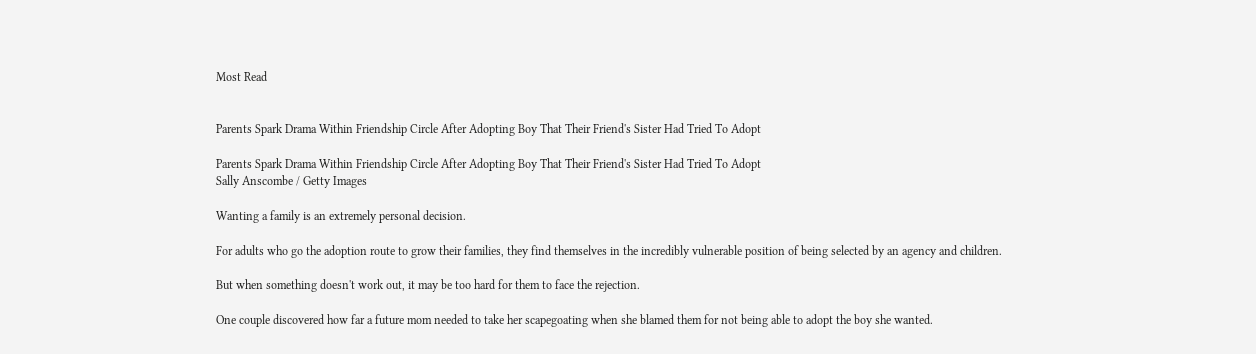Most Read


Parents Spark Drama Within Friendship Circle After Adopting Boy That Their Friend's Sister Had Tried To Adopt

Parents Spark Drama Within Friendship Circle After Adopting Boy That Their Friend's Sister Had Tried To Adopt
Sally Anscombe / Getty Images

Wanting a family is an extremely personal decision.

For adults who go the adoption route to grow their families, they find themselves in the incredibly vulnerable position of being selected by an agency and children.

But when something doesn't work out, it may be too hard for them to face the rejection.

One couple discovered how far a future mom needed to take her scapegoating when she blamed them for not being able to adopt the boy she wanted.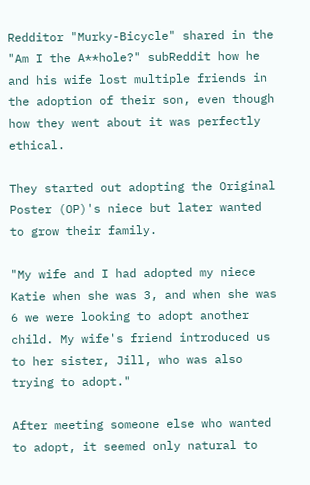Redditor "Murky-Bicycle" shared in the "Am I the A**hole?" subReddit how he and his wife lost multiple friends in the adoption of their son, even though how they went about it was perfectly ethical.

They started out adopting the Original Poster (OP)'s niece but later wanted to grow their family.

"My wife and I had adopted my niece Katie when she was 3, and when she was 6 we were looking to adopt another child. My wife's friend introduced us to her sister, Jill, who was also trying to adopt."

After meeting someone else who wanted to adopt, it seemed only natural to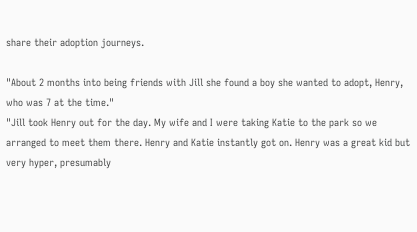share their adoption journeys.

"About 2 months into being friends with Jill she found a boy she wanted to adopt, Henry, who was 7 at the time."
"Jill took Henry out for the day. My wife and I were taking Katie to the park so we arranged to meet them there. Henry and Katie instantly got on. Henry was a great kid but very hyper, presumably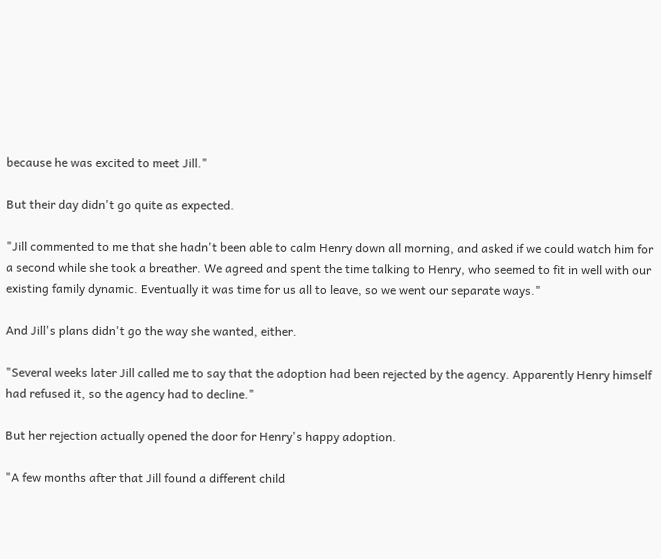because he was excited to meet Jill."

But their day didn't go quite as expected.

"Jill commented to me that she hadn't been able to calm Henry down all morning, and asked if we could watch him for a second while she took a breather. We agreed and spent the time talking to Henry, who seemed to fit in well with our existing family dynamic. Eventually it was time for us all to leave, so we went our separate ways."

And Jill's plans didn't go the way she wanted, either.

"Several weeks later Jill called me to say that the adoption had been rejected by the agency. Apparently Henry himself had refused it, so the agency had to decline."

But her rejection actually opened the door for Henry's happy adoption.

"A few months after that Jill found a different child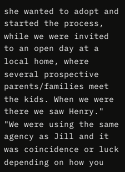she wanted to adopt and started the process, while we were invited to an open day at a local home, where several prospective parents/families meet the kids. When we were there we saw Henry."
"We were using the same agency as Jill and it was coincidence or luck depending on how you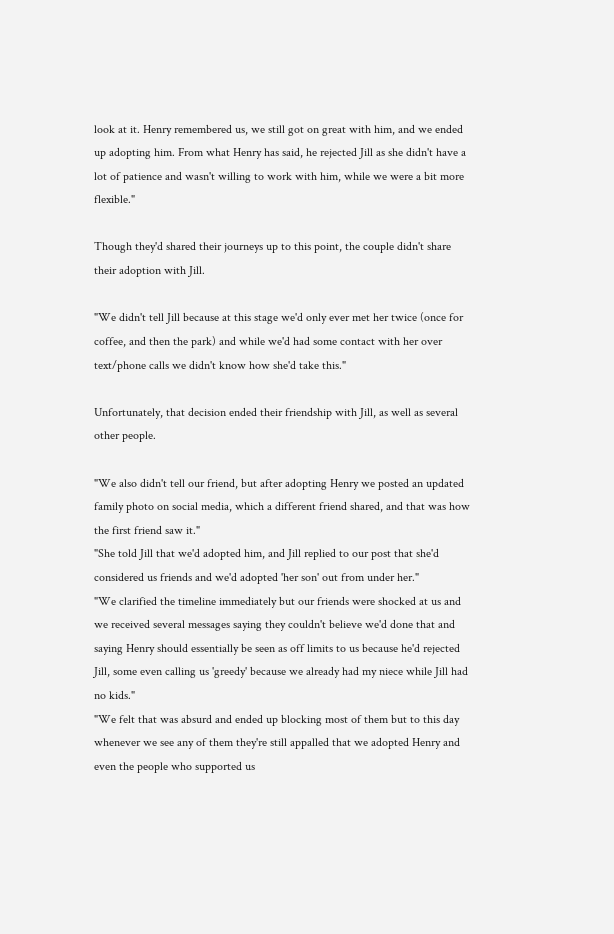look at it. Henry remembered us, we still got on great with him, and we ended up adopting him. From what Henry has said, he rejected Jill as she didn't have a lot of patience and wasn't willing to work with him, while we were a bit more flexible."

Though they'd shared their journeys up to this point, the couple didn't share their adoption with Jill.

"We didn't tell Jill because at this stage we'd only ever met her twice (once for coffee, and then the park) and while we'd had some contact with her over text/phone calls we didn't know how she'd take this."

Unfortunately, that decision ended their friendship with Jill, as well as several other people.

"We also didn't tell our friend, but after adopting Henry we posted an updated family photo on social media, which a different friend shared, and that was how the first friend saw it."
"She told Jill that we'd adopted him, and Jill replied to our post that she'd considered us friends and we'd adopted 'her son' out from under her."
"We clarified the timeline immediately but our friends were shocked at us and we received several messages saying they couldn't believe we'd done that and saying Henry should essentially be seen as off limits to us because he'd rejected Jill, some even calling us 'greedy' because we already had my niece while Jill had no kids."
"We felt that was absurd and ended up blocking most of them but to this day whenever we see any of them they're still appalled that we adopted Henry and even the people who supported us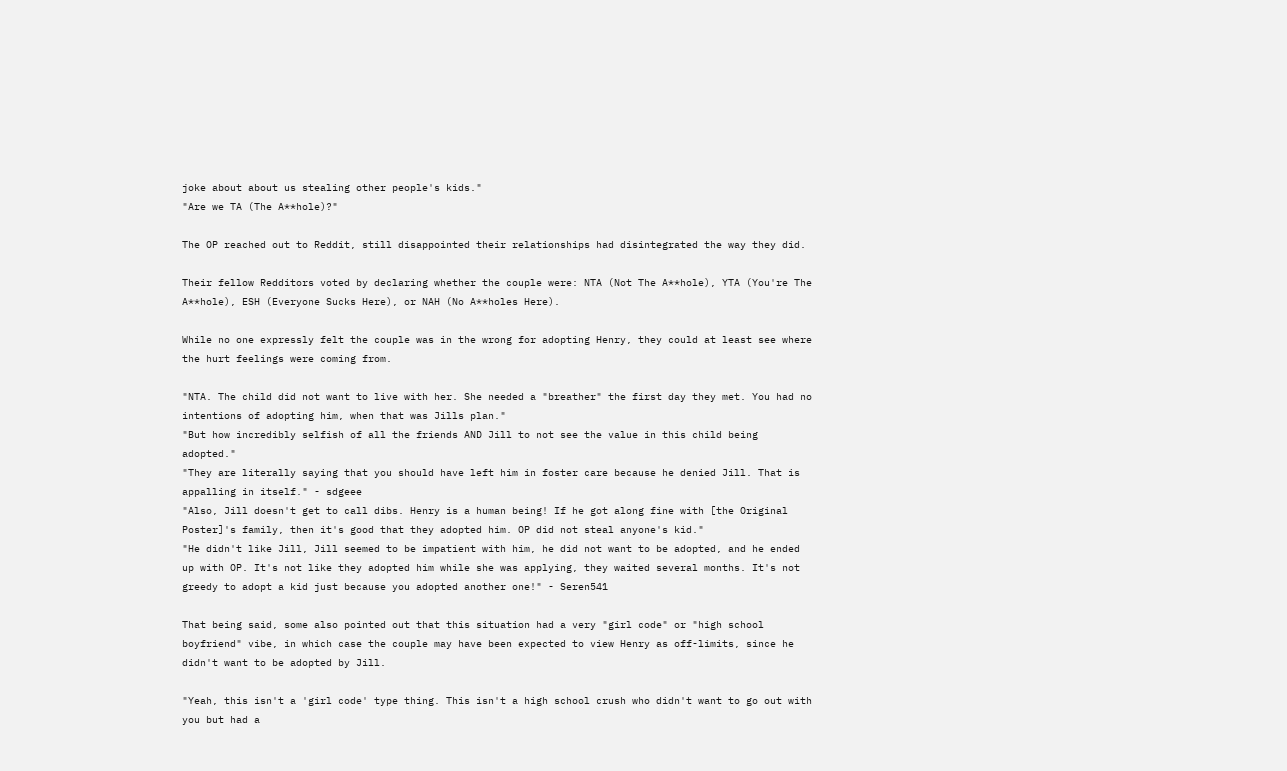joke about about us stealing other people's kids."
"Are we TA (The A**hole)?"

The OP reached out to Reddit, still disappointed their relationships had disintegrated the way they did.

Their fellow Redditors voted by declaring whether the couple were: NTA (Not The A**hole), YTA (You're The A**hole), ESH (Everyone Sucks Here), or NAH (No A**holes Here).

While no one expressly felt the couple was in the wrong for adopting Henry, they could at least see where the hurt feelings were coming from.

"NTA. The child did not want to live with her. She needed a "breather" the first day they met. You had no intentions of adopting him, when that was Jills plan."
"But how incredibly selfish of all the friends AND Jill to not see the value in this child being adopted."
"They are literally saying that you should have left him in foster care because he denied Jill. That is appalling in itself." - sdgeee
"Also, Jill doesn't get to call dibs. Henry is a human being! If he got along fine with [the Original Poster]'s family, then it's good that they adopted him. OP did not steal anyone's kid."
"He didn't like Jill, Jill seemed to be impatient with him, he did not want to be adopted, and he ended up with OP. It's not like they adopted him while she was applying, they waited several months. It's not greedy to adopt a kid just because you adopted another one!" - Seren541

That being said, some also pointed out that this situation had a very "girl code" or "high school boyfriend" vibe, in which case the couple may have been expected to view Henry as off-limits, since he didn't want to be adopted by Jill.

"Yeah, this isn't a 'girl code' type thing. This isn't a high school crush who didn't want to go out with you but had a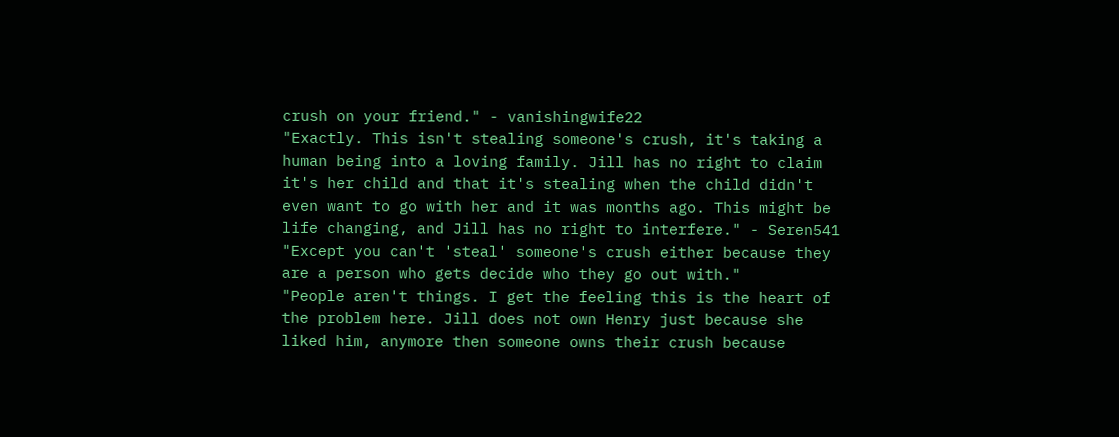crush on your friend." - vanishingwife22
"Exactly. This isn't stealing someone's crush, it's taking a human being into a loving family. Jill has no right to claim it's her child and that it's stealing when the child didn't even want to go with her and it was months ago. This might be life changing, and Jill has no right to interfere." - Seren541
"Except you can't 'steal' someone's crush either because they are a person who gets decide who they go out with."
"People aren't things. I get the feeling this is the heart of the problem here. Jill does not own Henry just because she liked him, anymore then someone owns their crush because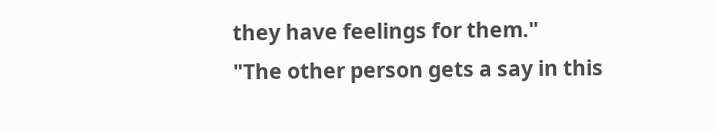they have feelings for them."
"The other person gets a say in this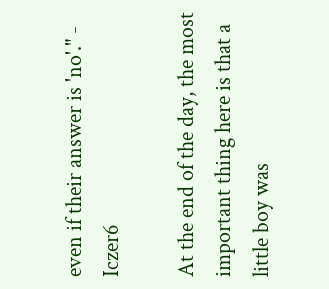even if their answer is 'no'." - Iczer6

At the end of the day, the most important thing here is that a little boy was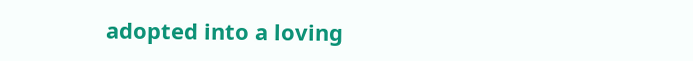adopted into a loving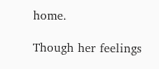home.

Though her feelings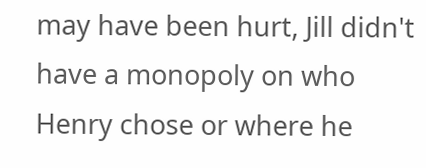may have been hurt, Jill didn't have a monopoly on who Henry chose or where he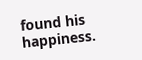found his happiness.